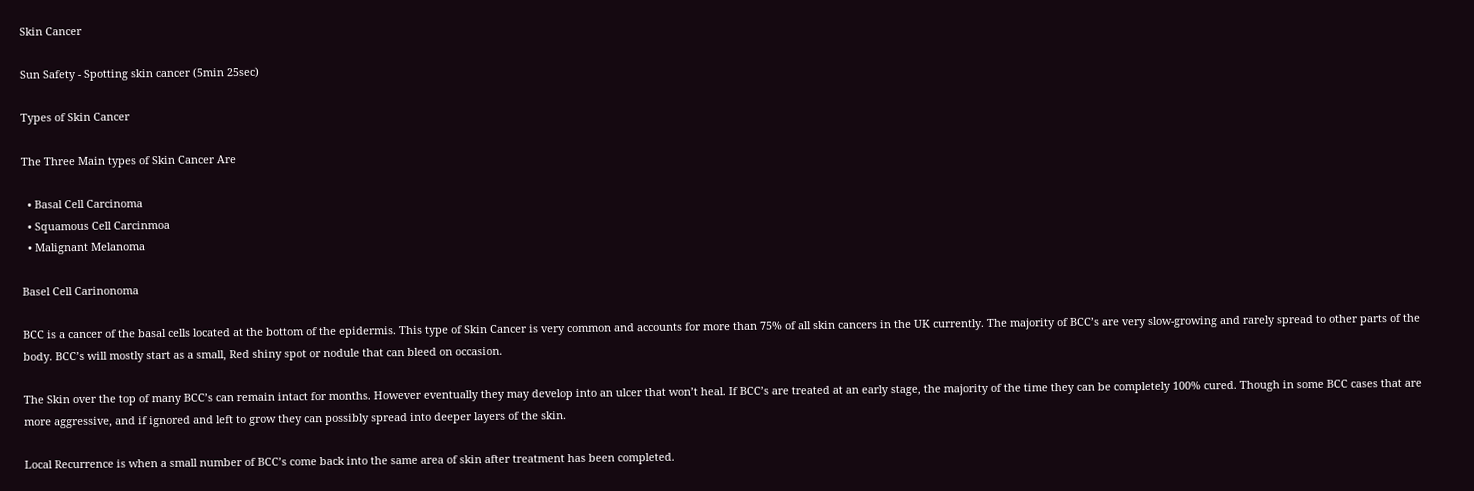Skin Cancer

Sun Safety - Spotting skin cancer (5min 25sec)

Types of Skin Cancer

The Three Main types of Skin Cancer Are

  • Basal Cell Carcinoma
  • Squamous Cell Carcinmoa
  • Malignant Melanoma

Basel Cell Carinonoma

BCC is a cancer of the basal cells located at the bottom of the epidermis. This type of Skin Cancer is very common and accounts for more than 75% of all skin cancers in the UK currently. The majority of BCC’s are very slow-growing and rarely spread to other parts of the body. BCC’s will mostly start as a small, Red shiny spot or nodule that can bleed on occasion.

The Skin over the top of many BCC’s can remain intact for months. However eventually they may develop into an ulcer that won’t heal. If BCC’s are treated at an early stage, the majority of the time they can be completely 100% cured. Though in some BCC cases that are more aggressive, and if ignored and left to grow they can possibly spread into deeper layers of the skin.

Local Recurrence is when a small number of BCC’s come back into the same area of skin after treatment has been completed.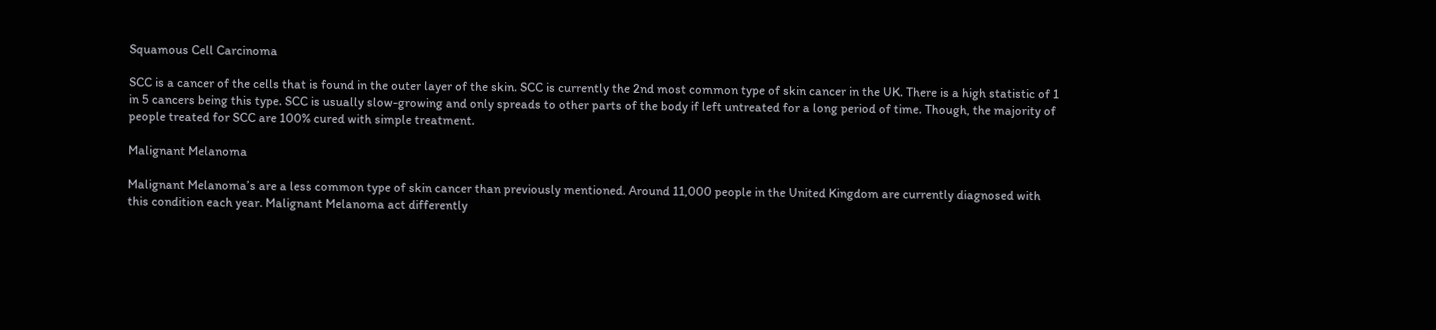Squamous Cell Carcinoma

SCC is a cancer of the cells that is found in the outer layer of the skin. SCC is currently the 2nd most common type of skin cancer in the UK. There is a high statistic of 1 in 5 cancers being this type. SCC is usually slow-growing and only spreads to other parts of the body if left untreated for a long period of time. Though, the majority of people treated for SCC are 100% cured with simple treatment.

Malignant Melanoma

Malignant Melanoma’s are a less common type of skin cancer than previously mentioned. Around 11,000 people in the United Kingdom are currently diagnosed with this condition each year. Malignant Melanoma act differently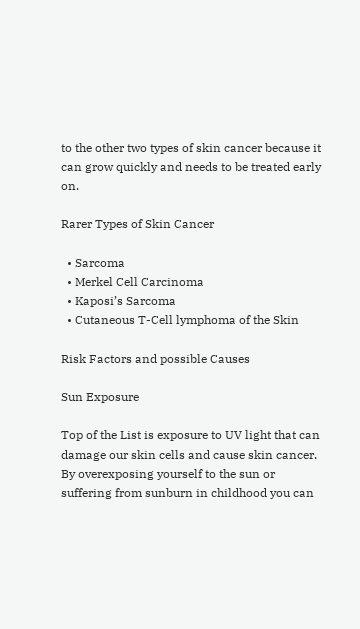to the other two types of skin cancer because it can grow quickly and needs to be treated early on.

Rarer Types of Skin Cancer

  • Sarcoma
  • Merkel Cell Carcinoma
  • Kaposi’s Sarcoma
  • Cutaneous T-Cell lymphoma of the Skin

Risk Factors and possible Causes

Sun Exposure

Top of the List is exposure to UV light that can damage our skin cells and cause skin cancer. By overexposing yourself to the sun or suffering from sunburn in childhood you can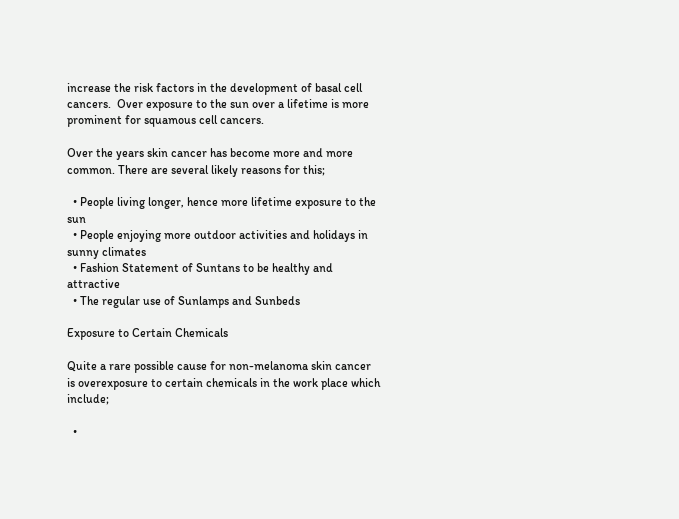increase the risk factors in the development of basal cell cancers.  Over exposure to the sun over a lifetime is more prominent for squamous cell cancers.

Over the years skin cancer has become more and more common. There are several likely reasons for this;

  • People living longer, hence more lifetime exposure to the sun
  • People enjoying more outdoor activities and holidays in sunny climates
  • Fashion Statement of Suntans to be healthy and attractive
  • The regular use of Sunlamps and Sunbeds

Exposure to Certain Chemicals

Quite a rare possible cause for non-melanoma skin cancer is overexposure to certain chemicals in the work place which include;

  •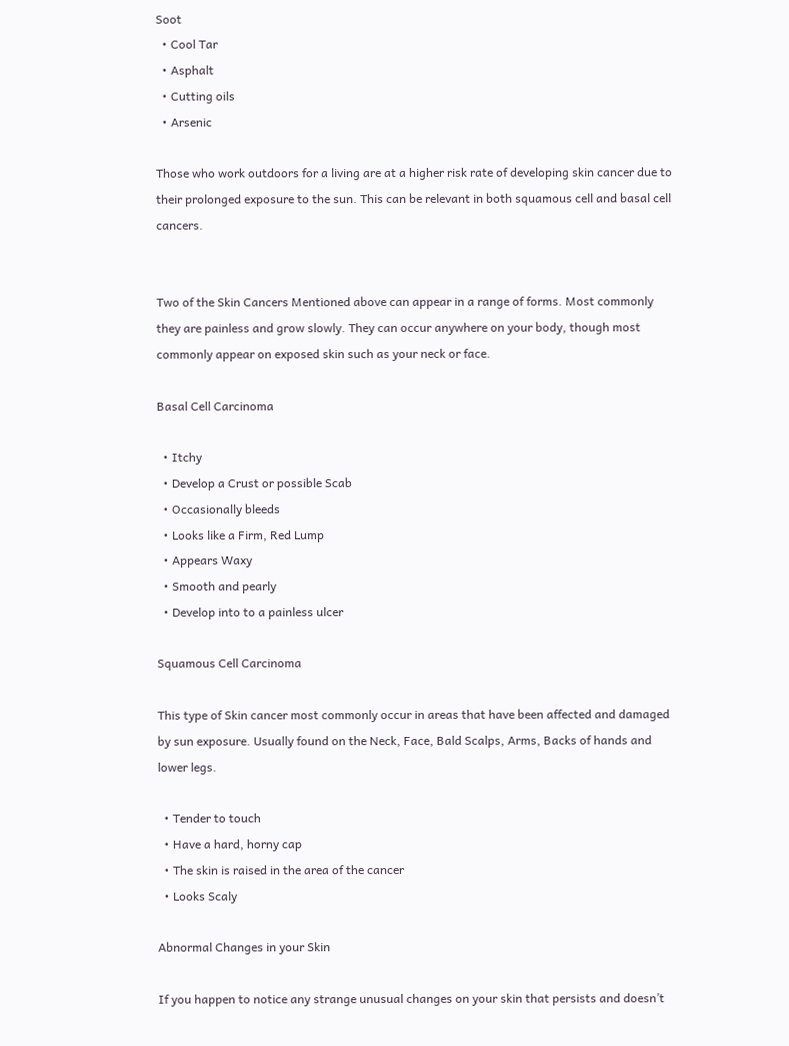Soot
  • Cool Tar
  • Asphalt
  • Cutting oils
  • Arsenic

Those who work outdoors for a living are at a higher risk rate of developing skin cancer due to their prolonged exposure to the sun. This can be relevant in both squamous cell and basal cell cancers.


Two of the Skin Cancers Mentioned above can appear in a range of forms. Most commonly they are painless and grow slowly. They can occur anywhere on your body, though most commonly appear on exposed skin such as your neck or face.

Basal Cell Carcinoma

  • Itchy
  • Develop a Crust or possible Scab
  • Occasionally bleeds
  • Looks like a Firm, Red Lump
  • Appears Waxy
  • Smooth and pearly
  • Develop into to a painless ulcer

Squamous Cell Carcinoma

This type of Skin cancer most commonly occur in areas that have been affected and damaged by sun exposure. Usually found on the Neck, Face, Bald Scalps, Arms, Backs of hands and lower legs.

  • Tender to touch
  • Have a hard, horny cap
  • The skin is raised in the area of the cancer
  • Looks Scaly

Abnormal Changes in your Skin

If you happen to notice any strange unusual changes on your skin that persists and doesn’t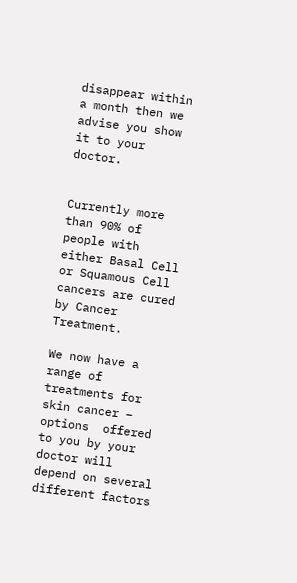disappear within a month then we advise you show it to your doctor.


Currently more than 90% of people with either Basal Cell or Squamous Cell cancers are cured by Cancer Treatment.

We now have a range of treatments for skin cancer – options  offered to you by your doctor will depend on several different factors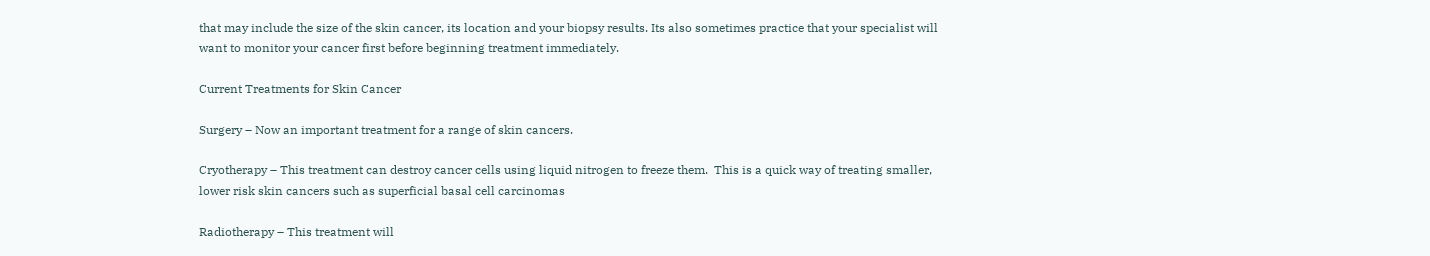that may include the size of the skin cancer, its location and your biopsy results. Its also sometimes practice that your specialist will want to monitor your cancer first before beginning treatment immediately.

Current Treatments for Skin Cancer

Surgery – Now an important treatment for a range of skin cancers.

Cryotherapy – This treatment can destroy cancer cells using liquid nitrogen to freeze them.  This is a quick way of treating smaller, lower risk skin cancers such as superficial basal cell carcinomas

Radiotherapy – This treatment will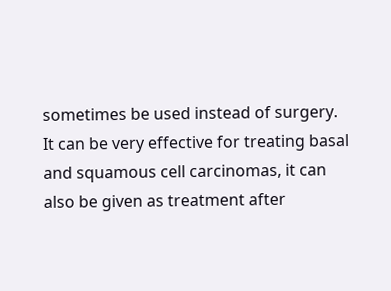sometimes be used instead of surgery. It can be very effective for treating basal and squamous cell carcinomas, it can also be given as treatment after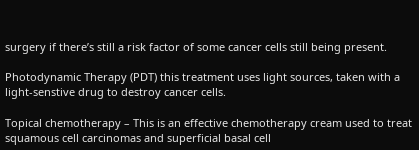surgery if there’s still a risk factor of some cancer cells still being present.

Photodynamic Therapy (PDT) this treatment uses light sources, taken with a  light-senstive drug to destroy cancer cells.

Topical chemotherapy – This is an effective chemotherapy cream used to treat squamous cell carcinomas and superficial basal cell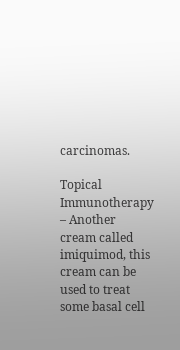carcinomas.

Topical Immunotherapy – Another cream called imiquimod, this cream can be used to treat some basal cell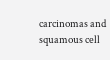carcinomas and squamous cell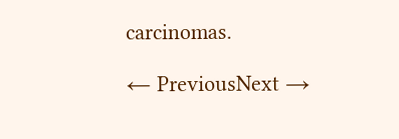carcinomas.

← PreviousNext →